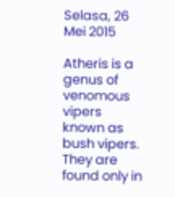Selasa, 26 Mei 2015

Atheris is a genus of venomous vipers known as bush vipers. They are found only in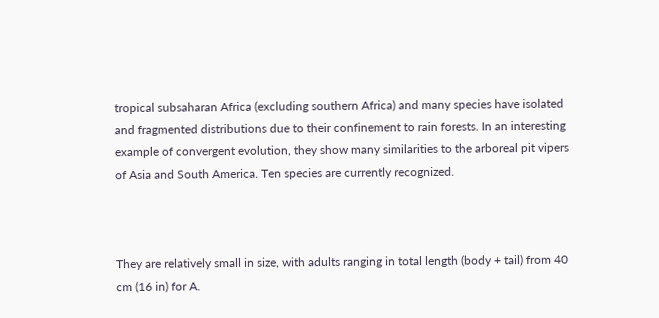tropical subsaharan Africa (excluding southern Africa) and many species have isolated and fragmented distributions due to their confinement to rain forests. In an interesting example of convergent evolution, they show many similarities to the arboreal pit vipers of Asia and South America. Ten species are currently recognized.



They are relatively small in size, with adults ranging in total length (body + tail) from 40 cm (16 in) for A.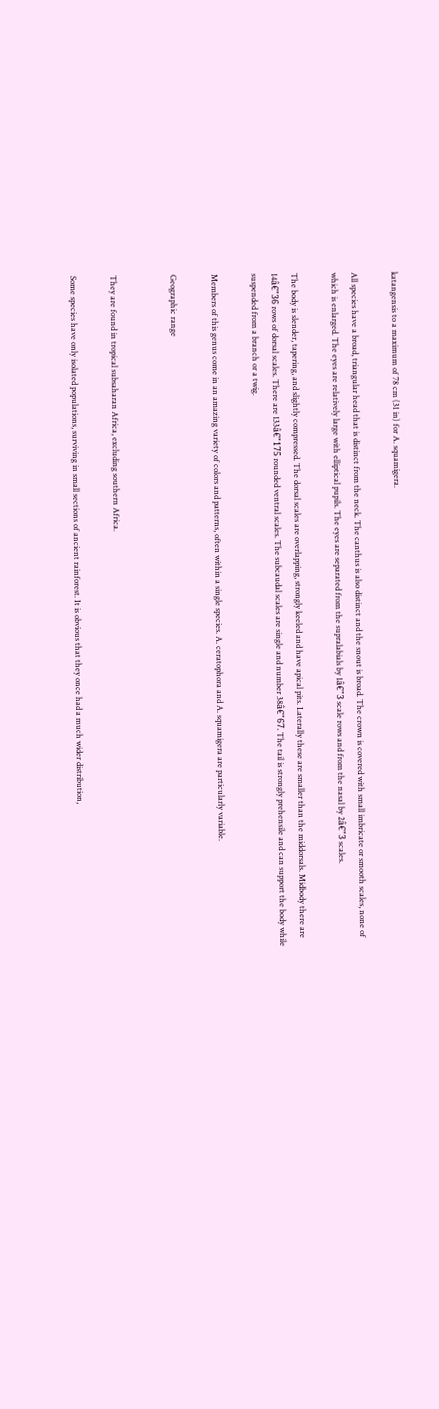katangensis to a maximum of 78 cm (31 in) for A. squamigera.

All species have a broad, triangular head that is distinct from the neck. The canthus is also distinct and the snout is broad. The crown is covered with small imbricate or smooth scales, none of which is enlarged. The eyes are relatively large with elliptical pupils. The eyes are separated from the supralabials by 1â€"3 scale rows and from the nasal by 2â€"3 scales.

The body is slender, tapering, and slightly compressed. The dorsal scales are overlapping, strongly keeled and have apical pits. Laterally these are smaller than the middorsals. Midbody there are 14â€"36 rows of dorsal scales. There are 133â€"175 rounded ventral scales. The subcaudal scales are single and number 38â€"67. The tail is strongly prehensile and can support the body while suspended from a branch or a twig.

Members of this genus come in an amazing variety of colors and patterns, often within a single species. A. ceratophora and A. squamigera are particularly variable.

Geographic range


They are found in tropical subsaharan Africa, excluding southern Africa.

Some species have only isolated populations, surviving in small sections of ancient rainforest. It is obvious that they once had a much wider distribution,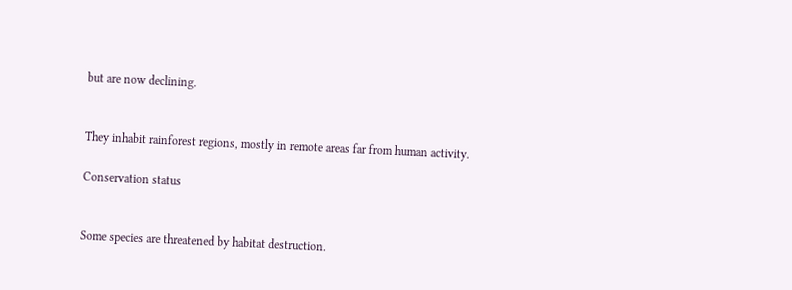but are now declining.


They inhabit rainforest regions, mostly in remote areas far from human activity.

Conservation status


Some species are threatened by habitat destruction.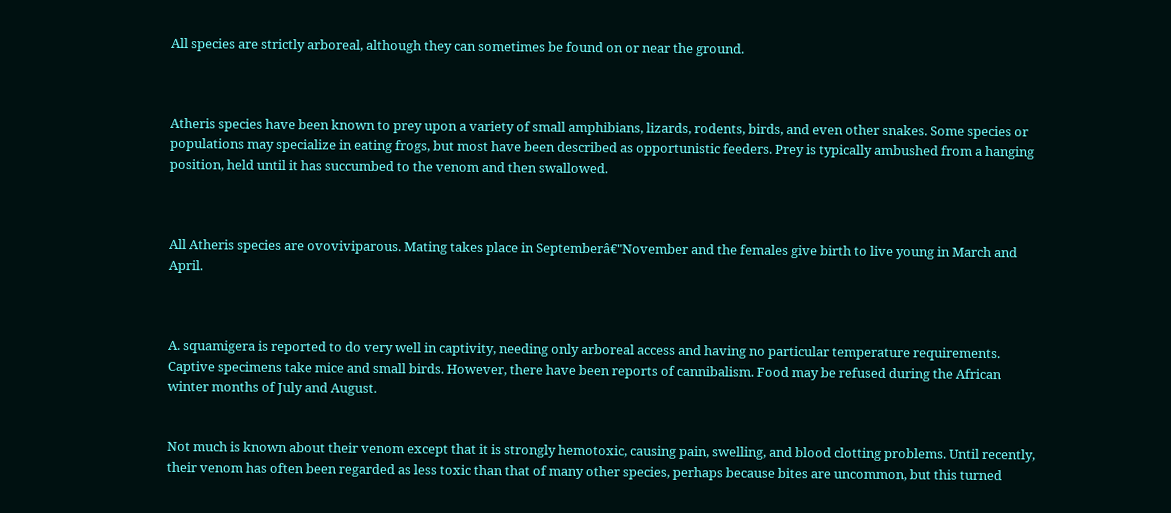All species are strictly arboreal, although they can sometimes be found on or near the ground.



Atheris species have been known to prey upon a variety of small amphibians, lizards, rodents, birds, and even other snakes. Some species or populations may specialize in eating frogs, but most have been described as opportunistic feeders. Prey is typically ambushed from a hanging position, held until it has succumbed to the venom and then swallowed.



All Atheris species are ovoviviparous. Mating takes place in Septemberâ€"November and the females give birth to live young in March and April.



A. squamigera is reported to do very well in captivity, needing only arboreal access and having no particular temperature requirements. Captive specimens take mice and small birds. However, there have been reports of cannibalism. Food may be refused during the African winter months of July and August.


Not much is known about their venom except that it is strongly hemotoxic, causing pain, swelling, and blood clotting problems. Until recently, their venom has often been regarded as less toxic than that of many other species, perhaps because bites are uncommon, but this turned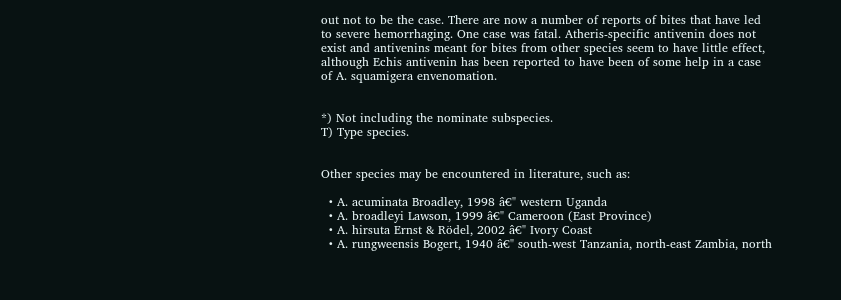out not to be the case. There are now a number of reports of bites that have led to severe hemorrhaging. One case was fatal. Atheris-specific antivenin does not exist and antivenins meant for bites from other species seem to have little effect, although Echis antivenin has been reported to have been of some help in a case of A. squamigera envenomation.


*) Not including the nominate subspecies.
T) Type species.


Other species may be encountered in literature, such as:

  • A. acuminata Broadley, 1998 â€" western Uganda
  • A. broadleyi Lawson, 1999 â€" Cameroon (East Province)
  • A. hirsuta Ernst & Rödel, 2002 â€" Ivory Coast
  • A. rungweensis Bogert, 1940 â€" south-west Tanzania, north-east Zambia, north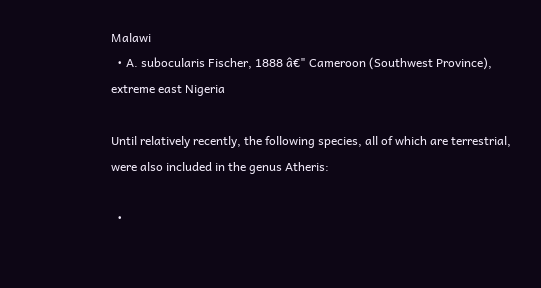Malawi
  • A. subocularis Fischer, 1888 â€" Cameroon (Southwest Province), extreme east Nigeria

Until relatively recently, the following species, all of which are terrestrial, were also included in the genus Atheris:

  •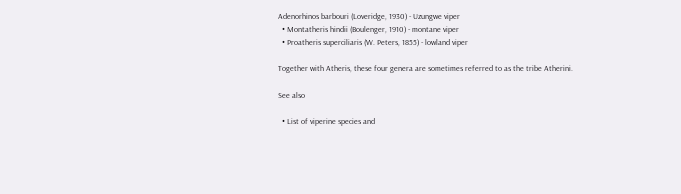Adenorhinos barbouri (Loveridge, 1930) - Uzungwe viper
  • Montatheris hindii (Boulenger, 1910) - montane viper
  • Proatheris superciliaris (W. Peters, 1855) - lowland viper

Together with Atheris, these four genera are sometimes referred to as the tribe Atherini.

See also

  • List of viperine species and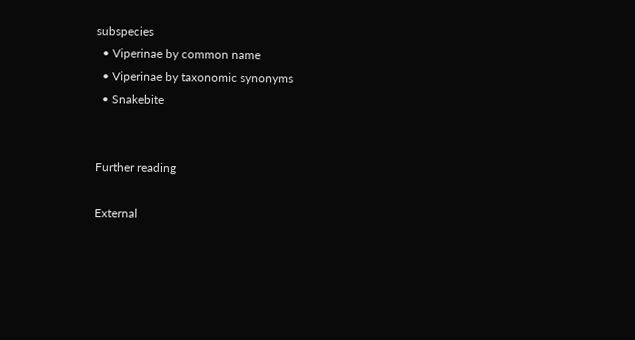subspecies
  • Viperinae by common name
  • Viperinae by taxonomic synonyms
  • Snakebite


Further reading

External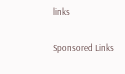links

Sponsored Links